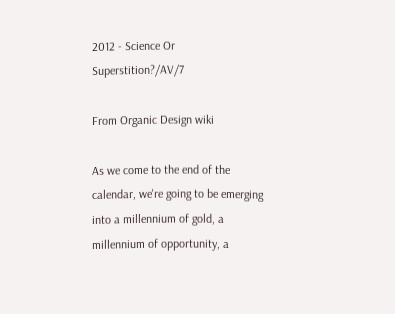2012 - Science Or Superstition?/AV/7

From Organic Design wiki

As we come to the end of the calendar, we're going to be emerging into a millennium of gold, a millennium of opportunity, a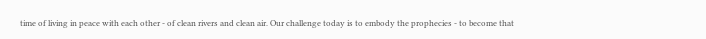time of living in peace with each other - of clean rivers and clean air. Our challenge today is to embody the prophecies - to become that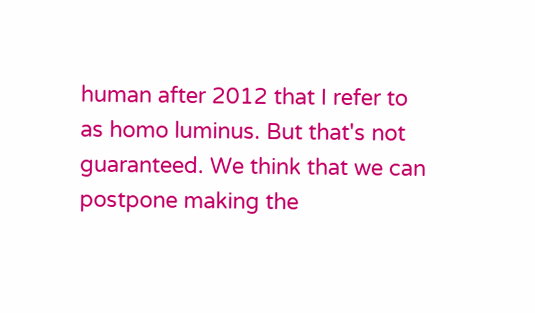human after 2012 that I refer to as homo luminus. But that's not guaranteed. We think that we can postpone making the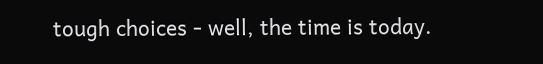tough choices - well, the time is today.